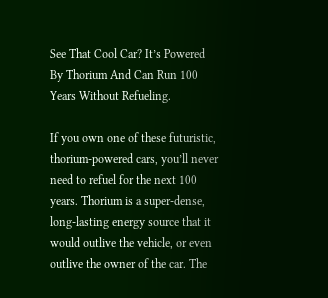See That Cool Car? It’s Powered By Thorium And Can Run 100 Years Without Refueling.

If you own one of these futuristic, thorium-powered cars, you’ll never need to refuel for the next 100 years. Thorium is a super-dense, long-lasting energy source that it would outlive the vehicle, or even outlive the owner of the car. The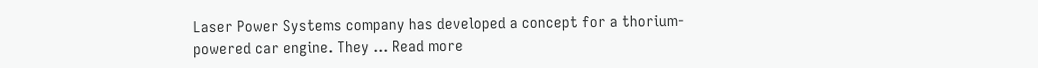Laser Power Systems company has developed a concept for a thorium-powered car engine. They … Read more